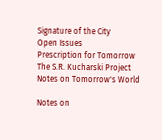Signature of the City
Open Issues
Prescription for Tomorrow
The S.R. Kucharski Project
Notes on Tomorrow's World

Notes on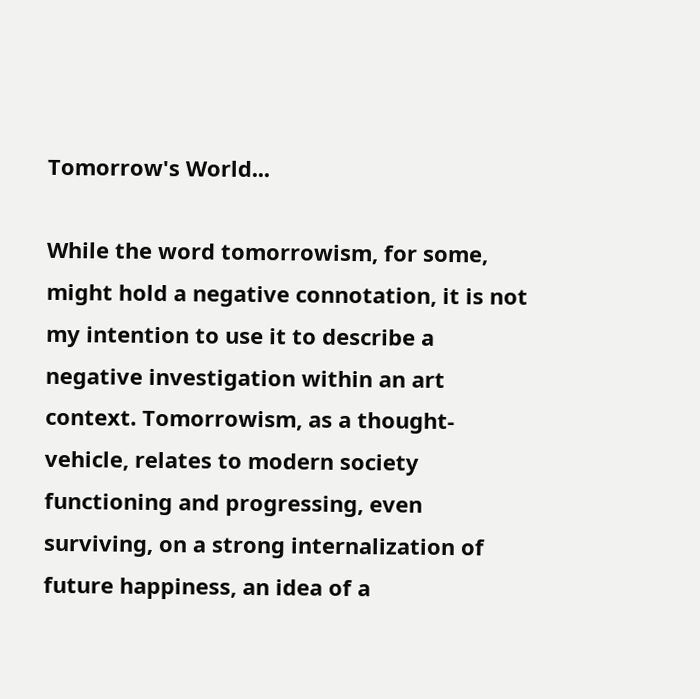Tomorrow's World...

While the word tomorrowism, for some, might hold a negative connotation, it is not my intention to use it to describe a negative investigation within an art context. Tomorrowism, as a thought-vehicle, relates to modern society functioning and progressing, even surviving, on a strong internalization of future happiness, an idea of a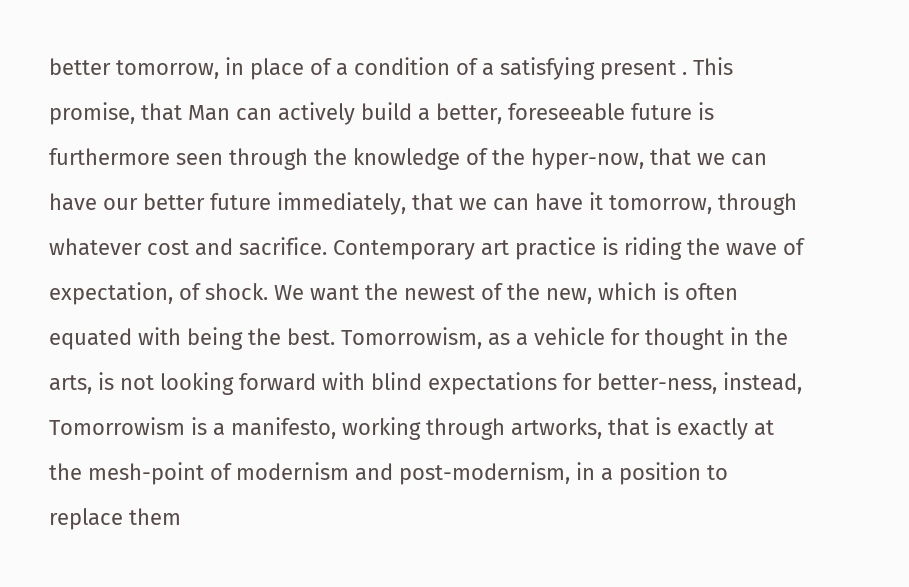better tomorrow, in place of a condition of a satisfying present . This promise, that Man can actively build a better, foreseeable future is furthermore seen through the knowledge of the hyper-now, that we can have our better future immediately, that we can have it tomorrow, through whatever cost and sacrifice. Contemporary art practice is riding the wave of expectation, of shock. We want the newest of the new, which is often equated with being the best. Tomorrowism, as a vehicle for thought in the arts, is not looking forward with blind expectations for better-ness, instead, Tomorrowism is a manifesto, working through artworks, that is exactly at the mesh-point of modernism and post-modernism, in a position to replace them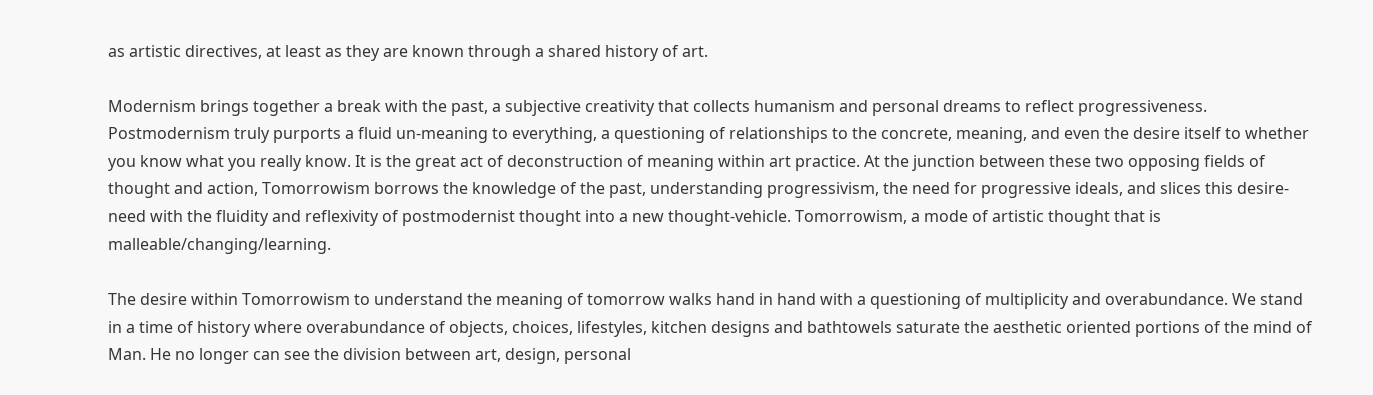as artistic directives, at least as they are known through a shared history of art.

Modernism brings together a break with the past, a subjective creativity that collects humanism and personal dreams to reflect progressiveness. Postmodernism truly purports a fluid un-meaning to everything, a questioning of relationships to the concrete, meaning, and even the desire itself to whether you know what you really know. It is the great act of deconstruction of meaning within art practice. At the junction between these two opposing fields of thought and action, Tomorrowism borrows the knowledge of the past, understanding progressivism, the need for progressive ideals, and slices this desire-need with the fluidity and reflexivity of postmodernist thought into a new thought-vehicle. Tomorrowism, a mode of artistic thought that is malleable/changing/learning.

The desire within Tomorrowism to understand the meaning of tomorrow walks hand in hand with a questioning of multiplicity and overabundance. We stand in a time of history where overabundance of objects, choices, lifestyles, kitchen designs and bathtowels saturate the aesthetic oriented portions of the mind of Man. He no longer can see the division between art, design, personal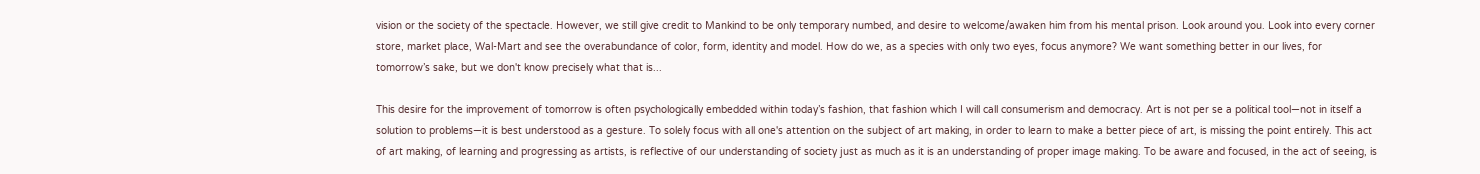vision or the society of the spectacle. However, we still give credit to Mankind to be only temporary numbed, and desire to welcome/awaken him from his mental prison. Look around you. Look into every corner store, market place, Wal-Mart and see the overabundance of color, form, identity and model. How do we, as a species with only two eyes, focus anymore? We want something better in our lives, for tomorrow’s sake, but we don't know precisely what that is...

This desire for the improvement of tomorrow is often psychologically embedded within today’s fashion, that fashion which I will call consumerism and democracy. Art is not per se a political tool—not in itself a solution to problems—it is best understood as a gesture. To solely focus with all one's attention on the subject of art making, in order to learn to make a better piece of art, is missing the point entirely. This act of art making, of learning and progressing as artists, is reflective of our understanding of society just as much as it is an understanding of proper image making. To be aware and focused, in the act of seeing, is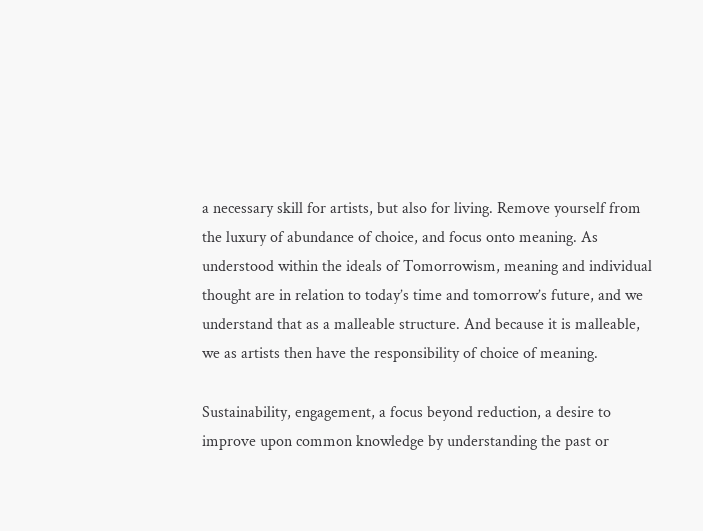a necessary skill for artists, but also for living. Remove yourself from the luxury of abundance of choice, and focus onto meaning. As understood within the ideals of Tomorrowism, meaning and individual thought are in relation to today’s time and tomorrow’s future, and we understand that as a malleable structure. And because it is malleable, we as artists then have the responsibility of choice of meaning.

Sustainability, engagement, a focus beyond reduction, a desire to improve upon common knowledge by understanding the past or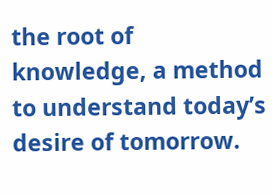the root of knowledge, a method to understand today’s desire of tomorrow.